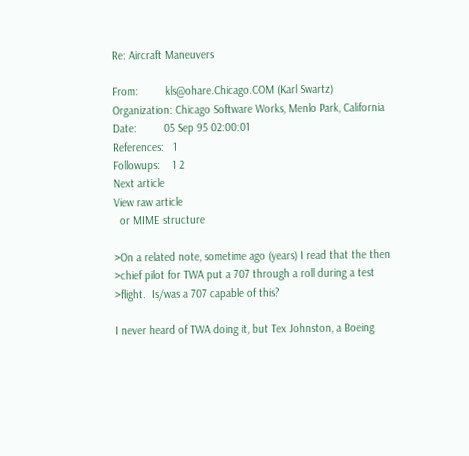Re: Aircraft Maneuvers

From:         kls@ohare.Chicago.COM (Karl Swartz)
Organization: Chicago Software Works, Menlo Park, California
Date:         05 Sep 95 02:00:01
References:   1
Followups:    1 2
Next article
View raw article
  or MIME structure

>On a related note, sometime ago (years) I read that the then
>chief pilot for TWA put a 707 through a roll during a test
>flight.  Is/was a 707 capable of this?

I never heard of TWA doing it, but Tex Johnston, a Boeing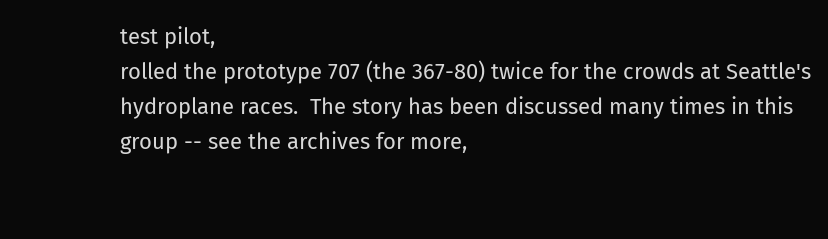test pilot,
rolled the prototype 707 (the 367-80) twice for the crowds at Seattle's
hydroplane races.  The story has been discussed many times in this
group -- see the archives for more,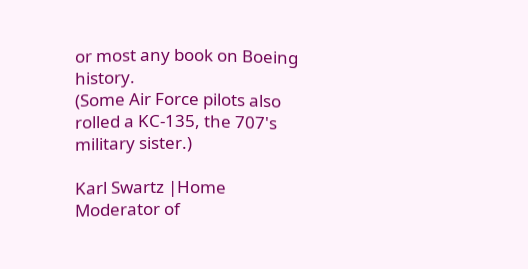or most any book on Boeing history.
(Some Air Force pilots also rolled a KC-135, the 707's military sister.)

Karl Swartz |Home
Moderator of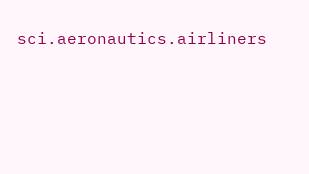sci.aeronautics.airliners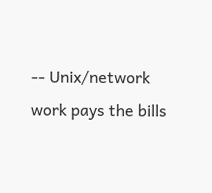-- Unix/network work pays the bills